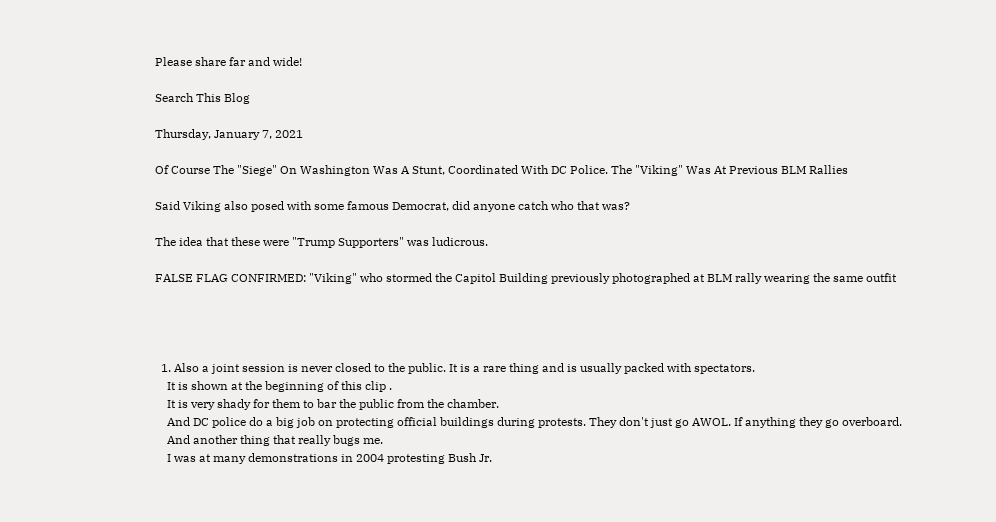Please share far and wide!

Search This Blog

Thursday, January 7, 2021

Of Course The "Siege" On Washington Was A Stunt, Coordinated With DC Police. The "Viking" Was At Previous BLM Rallies

Said Viking also posed with some famous Democrat, did anyone catch who that was?

The idea that these were "Trump Supporters" was ludicrous.

FALSE FLAG CONFIRMED: "Viking" who stormed the Capitol Building previously photographed at BLM rally wearing the same outfit




  1. Also a joint session is never closed to the public. It is a rare thing and is usually packed with spectators.
    It is shown at the beginning of this clip .
    It is very shady for them to bar the public from the chamber.
    And DC police do a big job on protecting official buildings during protests. They don't just go AWOL. If anything they go overboard.
    And another thing that really bugs me.
    I was at many demonstrations in 2004 protesting Bush Jr.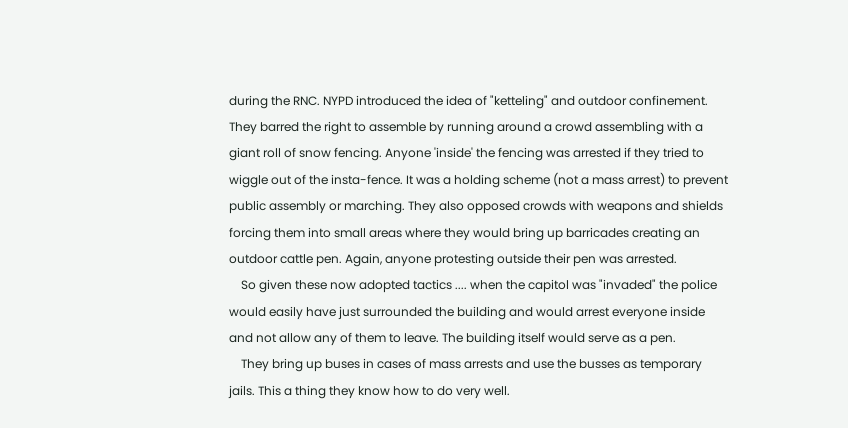during the RNC. NYPD introduced the idea of "ketteling" and outdoor confinement. They barred the right to assemble by running around a crowd assembling with a giant roll of snow fencing. Anyone 'inside' the fencing was arrested if they tried to wiggle out of the insta-fence. It was a holding scheme (not a mass arrest) to prevent public assembly or marching. They also opposed crowds with weapons and shields forcing them into small areas where they would bring up barricades creating an outdoor cattle pen. Again, anyone protesting outside their pen was arrested.
    So given these now adopted tactics .... when the capitol was "invaded" the police would easily have just surrounded the building and would arrest everyone inside and not allow any of them to leave. The building itself would serve as a pen.
    They bring up buses in cases of mass arrests and use the busses as temporary jails. This a thing they know how to do very well.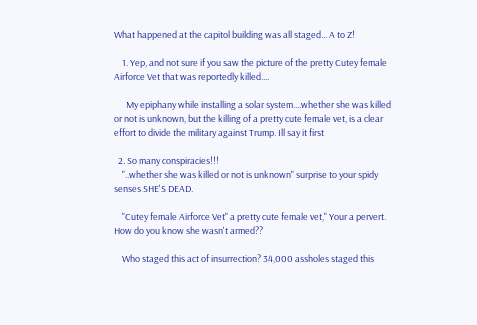What happened at the capitol building was all staged... A to Z!

    1. Yep, and not sure if you saw the picture of the pretty Cutey female Airforce Vet that was reportedly killed....

      My epiphany while installing a solar system....whether she was killed or not is unknown, but the killing of a pretty cute female vet, is a clear effort to divide the military against Trump. Ill say it first

  2. So many conspiracies!!!
    "..whether she was killed or not is unknown" surprise to your spidy senses SHE'S DEAD.

    "Cutey female Airforce Vet" a pretty cute female vet," Your a pervert. How do you know she wasn't armed??

    Who staged this act of insurrection? 34,000 assholes staged this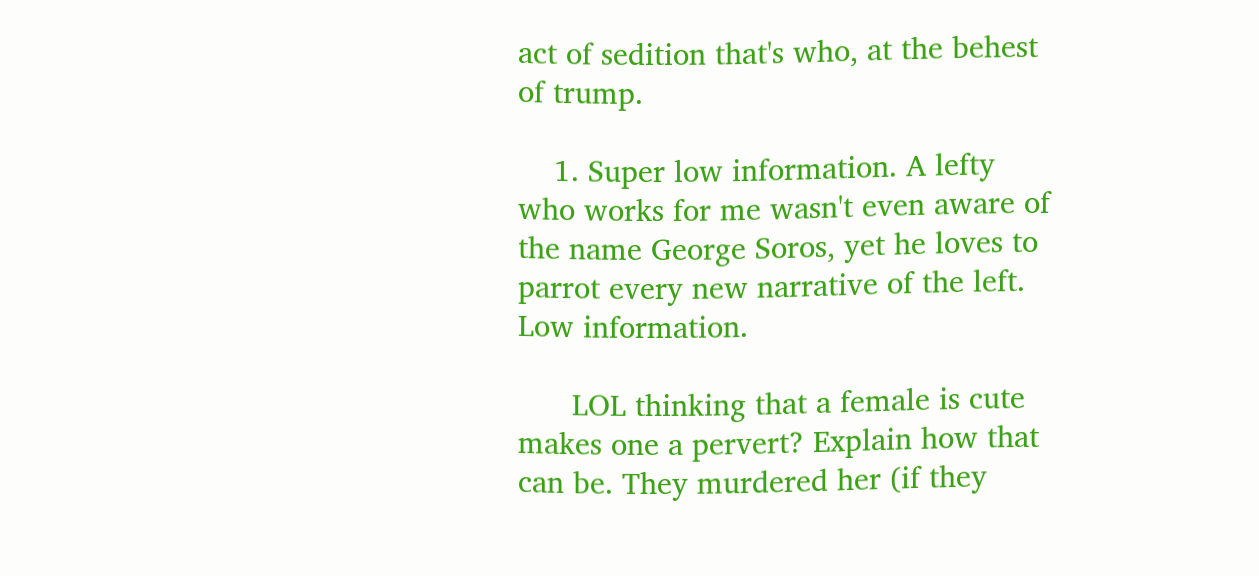act of sedition that's who, at the behest of trump.

    1. Super low information. A lefty who works for me wasn't even aware of the name George Soros, yet he loves to parrot every new narrative of the left. Low information.

      LOL thinking that a female is cute makes one a pervert? Explain how that can be. They murdered her (if they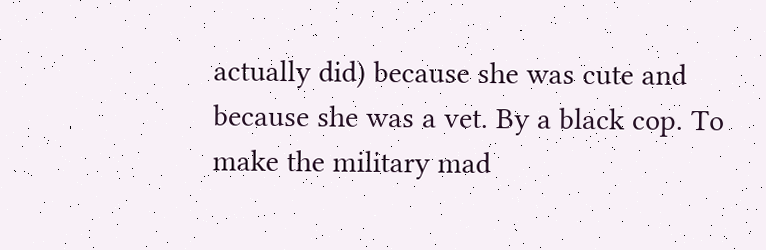actually did) because she was cute and because she was a vet. By a black cop. To make the military mad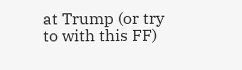at Trump (or try to with this FF)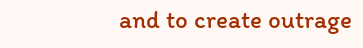and to create outrage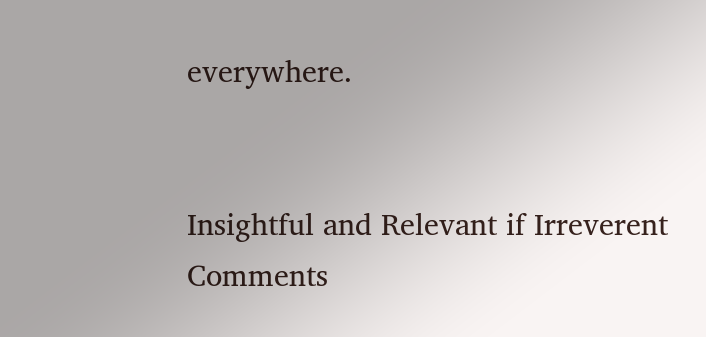everywhere.


Insightful and Relevant if Irreverent Comments